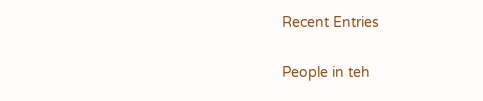Recent Entries

People in teh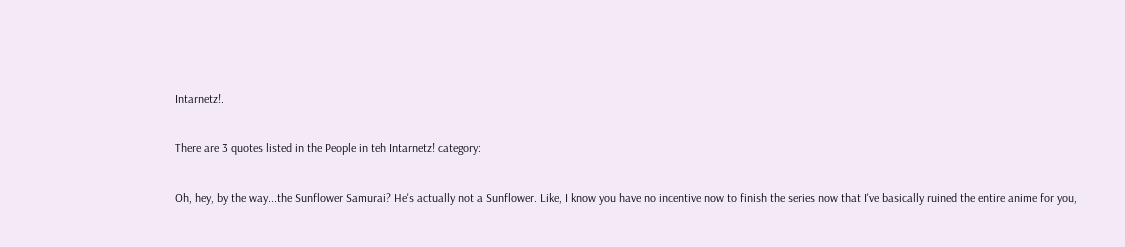Intarnetz!.

There are 3 quotes listed in the People in teh Intarnetz! category:

Oh, hey, by the way...the Sunflower Samurai? He's actually not a Sunflower. Like, I know you have no incentive now to finish the series now that I've basically ruined the entire anime for you,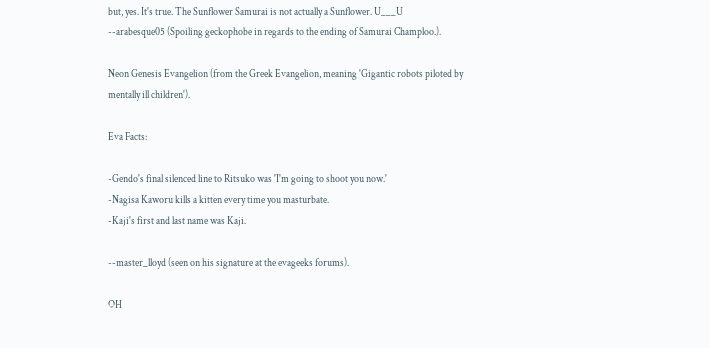but, yes. It's true. The Sunflower Samurai is not actually a Sunflower. U___U
--arabesque05 (Spoiling geckophobe in regards to the ending of Samurai Champloo.).

Neon Genesis Evangelion (from the Greek Evangelion, meaning 'Gigantic robots piloted by mentally ill children').

Eva Facts:

-Gendo's final silenced line to Ritsuko was 'I'm going to shoot you now.'
-Nagisa Kaworu kills a kitten every time you masturbate.
-Kaji's first and last name was Kaji.

--master_lloyd (seen on his signature at the evageeks forums).

OH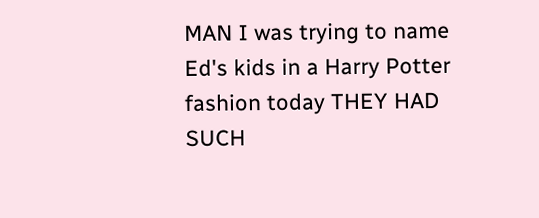MAN I was trying to name Ed's kids in a Harry Potter fashion today THEY HAD SUCH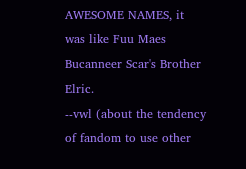AWESOME NAMES, it was like Fuu Maes Bucanneer Scar's Brother Elric.
--vwl (about the tendency of fandom to use other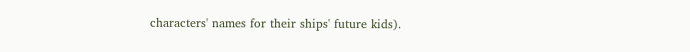characters' names for their ships' future kids).